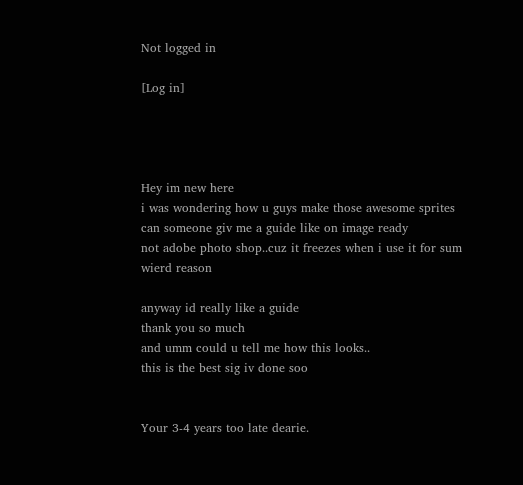Not logged in

[Log in]




Hey im new here
i was wondering how u guys make those awesome sprites
can someone giv me a guide like on image ready
not adobe photo shop..cuz it freezes when i use it for sum wierd reason

anyway id really like a guide
thank you so much
and umm could u tell me how this looks..
this is the best sig iv done soo


Your 3-4 years too late dearie.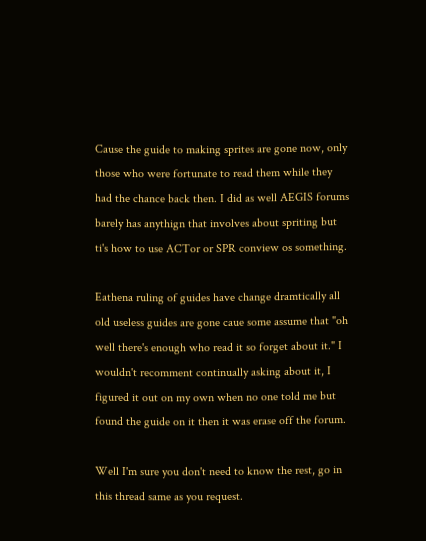Cause the guide to making sprites are gone now, only those who were fortunate to read them while they had the chance back then. I did as well AEGIS forums barely has anythign that involves about spriting but ti's how to use ACTor or SPR conview os something.

Eathena ruling of guides have change dramtically all old useless guides are gone caue some assume that "oh well there's enough who read it so forget about it." I wouldn't recomment continually asking about it, I figured it out on my own when no one told me but found the guide on it then it was erase off the forum.

Well I'm sure you don't need to know the rest, go in this thread same as you request.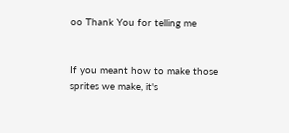oo Thank You for telling me


If you meant how to make those sprites we make, it's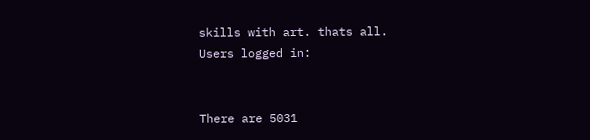skills with art. thats all.
Users logged in:


There are 5031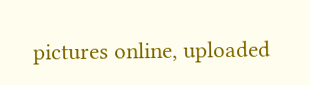pictures online, uploaded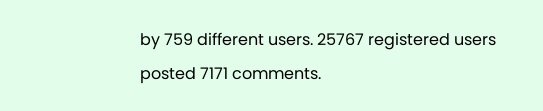by 759 different users. 25767 registered users posted 7171 comments.